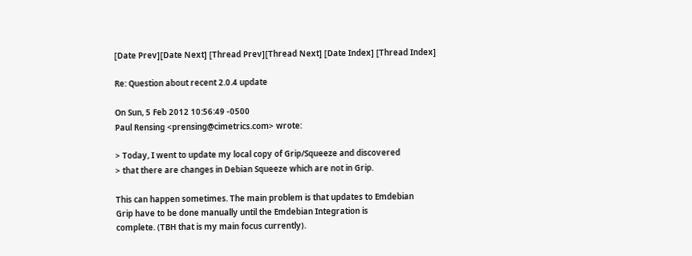[Date Prev][Date Next] [Thread Prev][Thread Next] [Date Index] [Thread Index]

Re: Question about recent 2.0.4 update

On Sun, 5 Feb 2012 10:56:49 -0500
Paul Rensing <prensing@cimetrics.com> wrote:

> Today, I went to update my local copy of Grip/Squeeze and discovered
> that there are changes in Debian Squeeze which are not in Grip.

This can happen sometimes. The main problem is that updates to Emdebian
Grip have to be done manually until the Emdebian Integration is
complete. (TBH that is my main focus currently).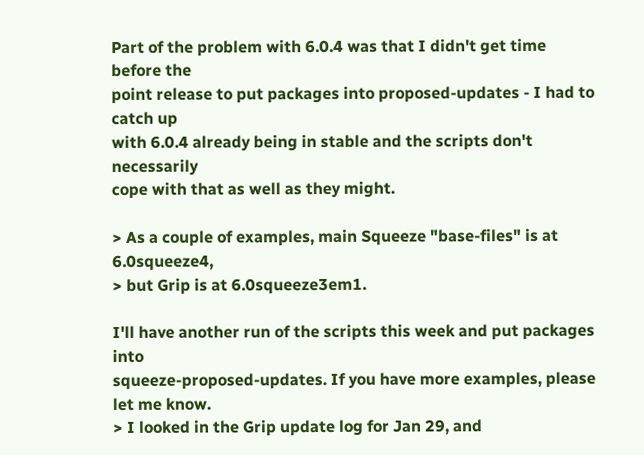Part of the problem with 6.0.4 was that I didn't get time before the
point release to put packages into proposed-updates - I had to catch up
with 6.0.4 already being in stable and the scripts don't necessarily
cope with that as well as they might.

> As a couple of examples, main Squeeze "base-files" is at 6.0squeeze4,
> but Grip is at 6.0squeeze3em1.

I'll have another run of the scripts this week and put packages into
squeeze-proposed-updates. If you have more examples, please let me know.
> I looked in the Grip update log for Jan 29, and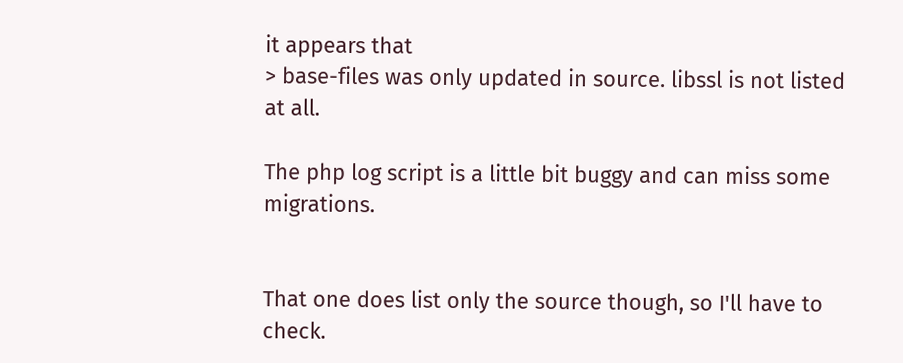it appears that
> base-files was only updated in source. libssl is not listed at all.

The php log script is a little bit buggy and can miss some migrations.


That one does list only the source though, so I'll have to check.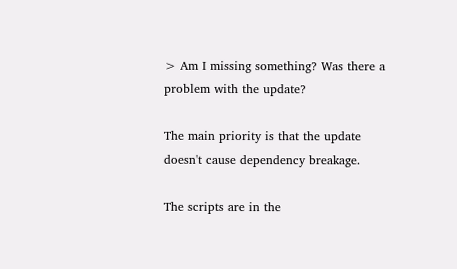> Am I missing something? Was there a problem with the update?

The main priority is that the update doesn't cause dependency breakage.

The scripts are in the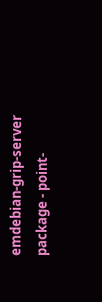emdebian-grip-server package - point-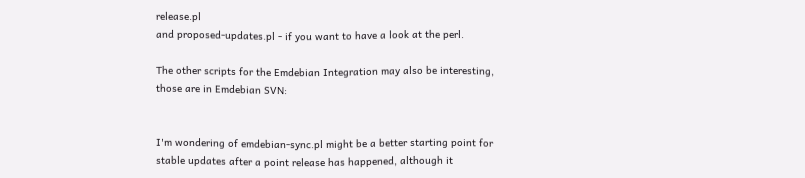release.pl
and proposed-updates.pl - if you want to have a look at the perl.

The other scripts for the Emdebian Integration may also be interesting,
those are in Emdebian SVN:


I'm wondering of emdebian-sync.pl might be a better starting point for
stable updates after a point release has happened, although it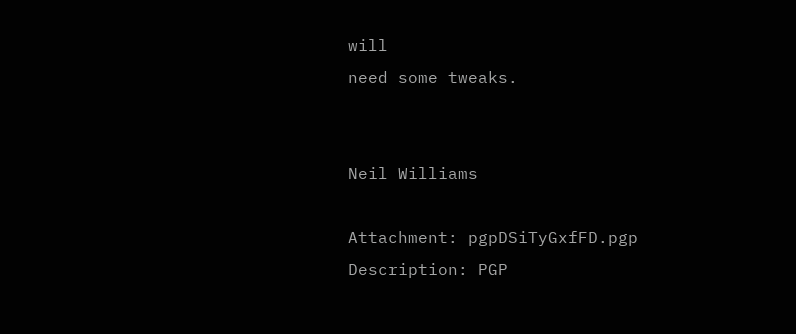will
need some tweaks.


Neil Williams

Attachment: pgpDSiTyGxfFD.pgp
Description: PGP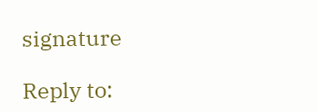signature

Reply to: